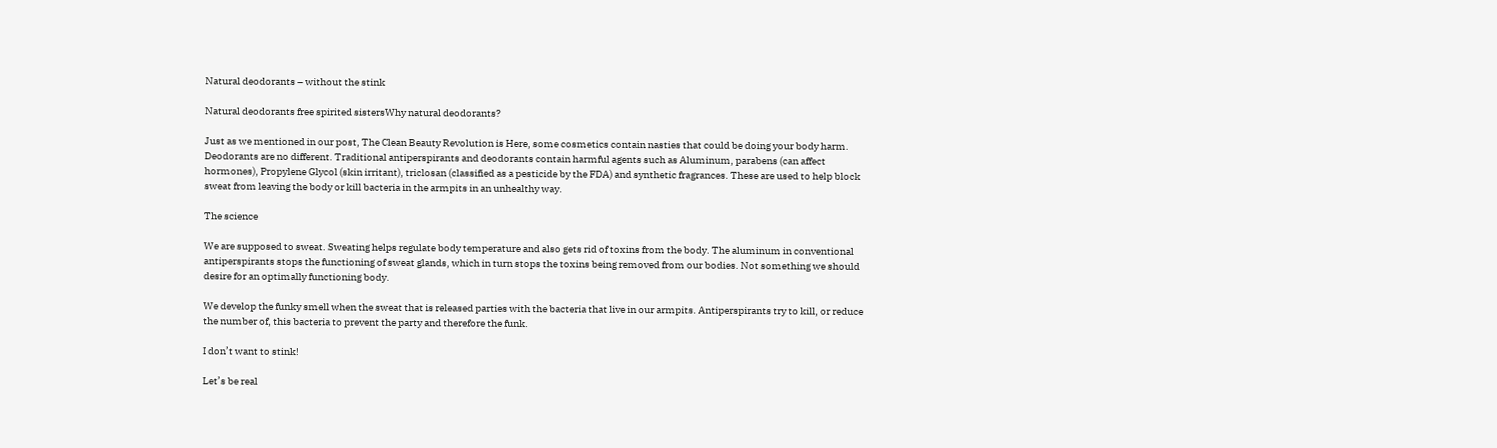Natural deodorants – without the stink

Natural deodorants free spirited sistersWhy natural deodorants?

Just as we mentioned in our post, The Clean Beauty Revolution is Here, some cosmetics contain nasties that could be doing your body harm. Deodorants are no different. Traditional antiperspirants and deodorants contain harmful agents such as Aluminum, parabens (can affect hormones), Propylene Glycol (skin irritant), triclosan (classified as a pesticide by the FDA) and synthetic fragrances. These are used to help block sweat from leaving the body or kill bacteria in the armpits in an unhealthy way.

The science

We are supposed to sweat. Sweating helps regulate body temperature and also gets rid of toxins from the body. The aluminum in conventional antiperspirants stops the functioning of sweat glands, which in turn stops the toxins being removed from our bodies. Not something we should desire for an optimally functioning body.

We develop the funky smell when the sweat that is released parties with the bacteria that live in our armpits. Antiperspirants try to kill, or reduce the number of, this bacteria to prevent the party and therefore the funk.

I don’t want to stink!

Let’s be real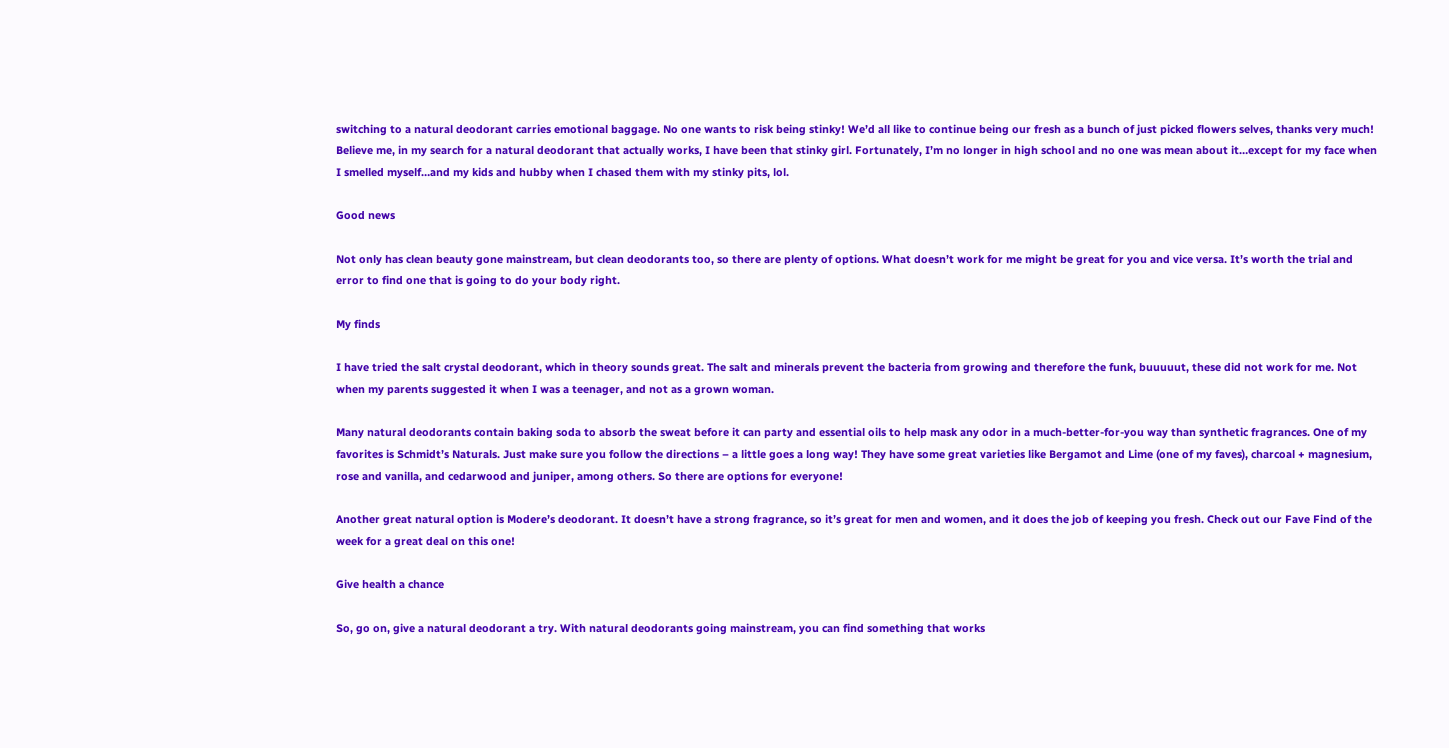switching to a natural deodorant carries emotional baggage. No one wants to risk being stinky! We’d all like to continue being our fresh as a bunch of just picked flowers selves, thanks very much! Believe me, in my search for a natural deodorant that actually works, I have been that stinky girl. Fortunately, I’m no longer in high school and no one was mean about it…except for my face when I smelled myself…and my kids and hubby when I chased them with my stinky pits, lol.

Good news

Not only has clean beauty gone mainstream, but clean deodorants too, so there are plenty of options. What doesn’t work for me might be great for you and vice versa. It’s worth the trial and error to find one that is going to do your body right.

My finds

I have tried the salt crystal deodorant, which in theory sounds great. The salt and minerals prevent the bacteria from growing and therefore the funk, buuuuut, these did not work for me. Not when my parents suggested it when I was a teenager, and not as a grown woman.

Many natural deodorants contain baking soda to absorb the sweat before it can party and essential oils to help mask any odor in a much-better-for-you way than synthetic fragrances. One of my favorites is Schmidt’s Naturals. Just make sure you follow the directions – a little goes a long way! They have some great varieties like Bergamot and Lime (one of my faves), charcoal + magnesium, rose and vanilla, and cedarwood and juniper, among others. So there are options for everyone!

Another great natural option is Modere’s deodorant. It doesn’t have a strong fragrance, so it’s great for men and women, and it does the job of keeping you fresh. Check out our Fave Find of the week for a great deal on this one!

Give health a chance

So, go on, give a natural deodorant a try. With natural deodorants going mainstream, you can find something that works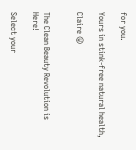for you.

Yours in stink-free natural health,

Claire 😛


The Clean Beauty Revolution is Here!

Select your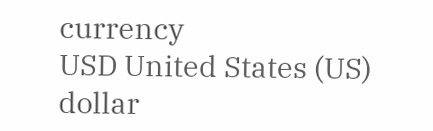currency
USD United States (US) dollar